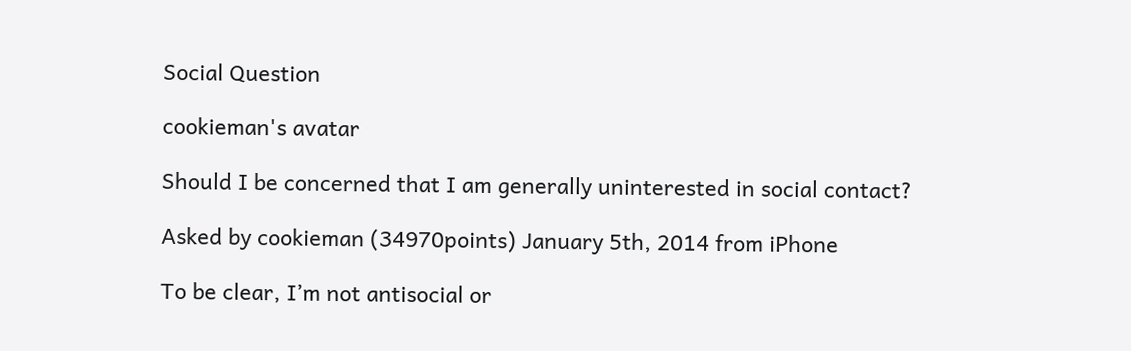Social Question

cookieman's avatar

Should I be concerned that I am generally uninterested in social contact?

Asked by cookieman (34970points) January 5th, 2014 from iPhone

To be clear, I’m not antisocial or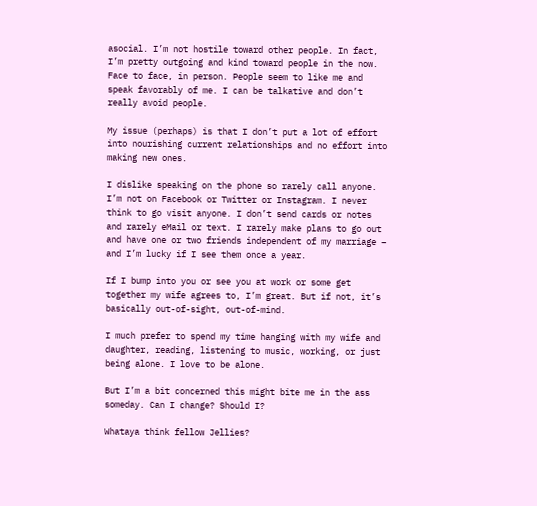asocial. I’m not hostile toward other people. In fact, I’m pretty outgoing and kind toward people in the now. Face to face, in person. People seem to like me and speak favorably of me. I can be talkative and don’t really avoid people.

My issue (perhaps) is that I don’t put a lot of effort into nourishing current relationships and no effort into making new ones.

I dislike speaking on the phone so rarely call anyone. I’m not on Facebook or Twitter or Instagram. I never think to go visit anyone. I don’t send cards or notes and rarely eMail or text. I rarely make plans to go out and have one or two friends independent of my marriage – and I’m lucky if I see them once a year.

If I bump into you or see you at work or some get together my wife agrees to, I’m great. But if not, it’s basically out-of-sight, out-of-mind.

I much prefer to spend my time hanging with my wife and daughter, reading, listening to music, working, or just being alone. I love to be alone.

But I’m a bit concerned this might bite me in the ass someday. Can I change? Should I?

Whataya think fellow Jellies?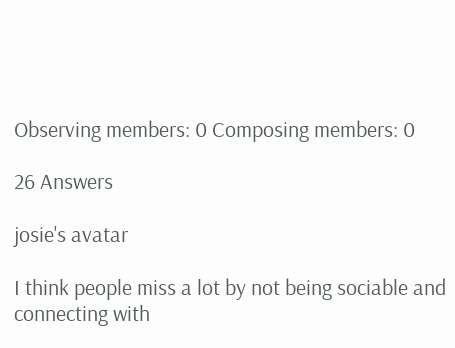Observing members: 0 Composing members: 0

26 Answers

josie's avatar

I think people miss a lot by not being sociable and connecting with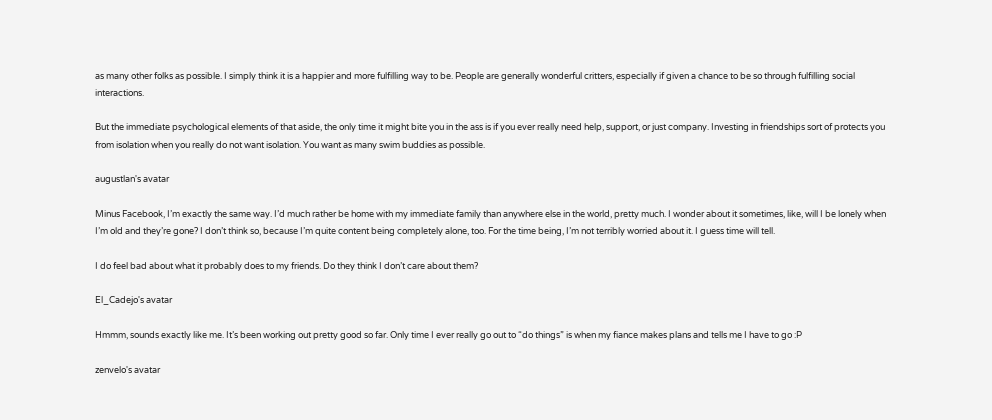as many other folks as possible. I simply think it is a happier and more fulfilling way to be. People are generally wonderful critters, especially if given a chance to be so through fulfilling social interactions.

But the immediate psychological elements of that aside, the only time it might bite you in the ass is if you ever really need help, support, or just company. Investing in friendships sort of protects you from isolation when you really do not want isolation. You want as many swim buddies as possible.

augustlan's avatar

Minus Facebook, I’m exactly the same way. I’d much rather be home with my immediate family than anywhere else in the world, pretty much. I wonder about it sometimes, like, will I be lonely when I’m old and they’re gone? I don’t think so, because I’m quite content being completely alone, too. For the time being, I’m not terribly worried about it. I guess time will tell.

I do feel bad about what it probably does to my friends. Do they think I don’t care about them?

El_Cadejo's avatar

Hmmm, sounds exactly like me. It’s been working out pretty good so far. Only time I ever really go out to “do things” is when my fiance makes plans and tells me I have to go :P

zenvelo's avatar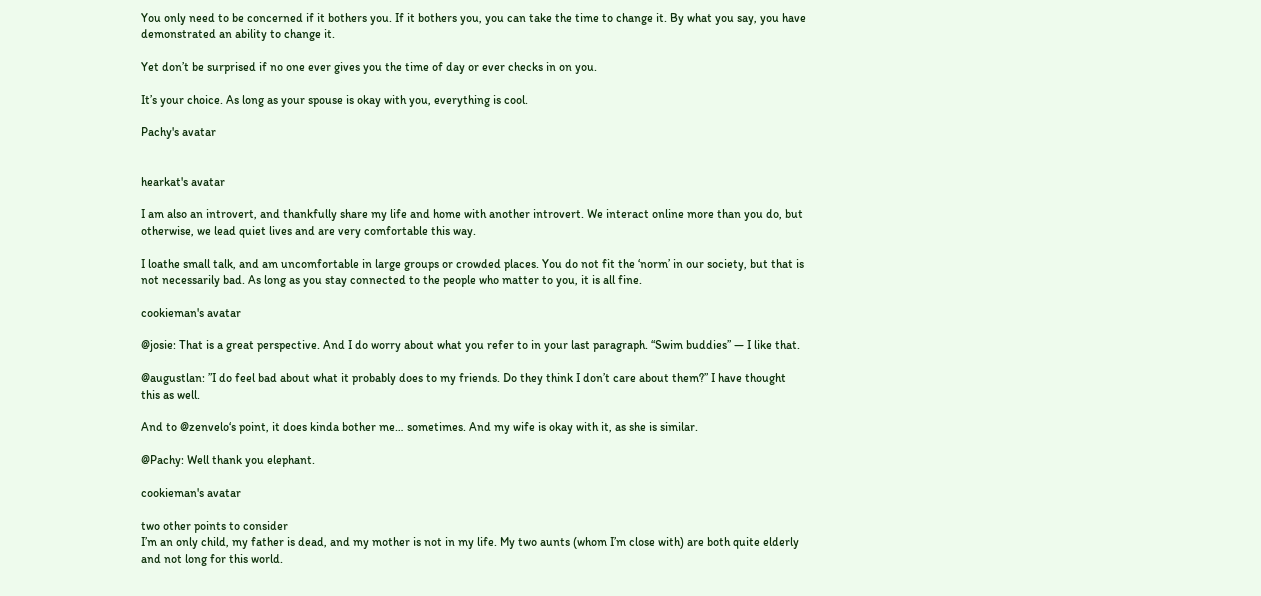You only need to be concerned if it bothers you. If it bothers you, you can take the time to change it. By what you say, you have demonstrated an ability to change it.

Yet don’t be surprised if no one ever gives you the time of day or ever checks in on you.

It’s your choice. As long as your spouse is okay with you, everything is cool.

Pachy's avatar


hearkat's avatar

I am also an introvert, and thankfully share my life and home with another introvert. We interact online more than you do, but otherwise, we lead quiet lives and are very comfortable this way.

I loathe small talk, and am uncomfortable in large groups or crowded places. You do not fit the ‘norm’ in our society, but that is not necessarily bad. As long as you stay connected to the people who matter to you, it is all fine.

cookieman's avatar

@josie: That is a great perspective. And I do worry about what you refer to in your last paragraph. “Swim buddies” — I like that.

@augustlan: ”I do feel bad about what it probably does to my friends. Do they think I don’t care about them?” I have thought this as well.

And to @zenvelo‘s point, it does kinda bother me… sometimes. And my wife is okay with it, as she is similar.

@Pachy: Well thank you elephant.

cookieman's avatar

two other points to consider
I’m an only child, my father is dead, and my mother is not in my life. My two aunts (whom I’m close with) are both quite elderly and not long for this world.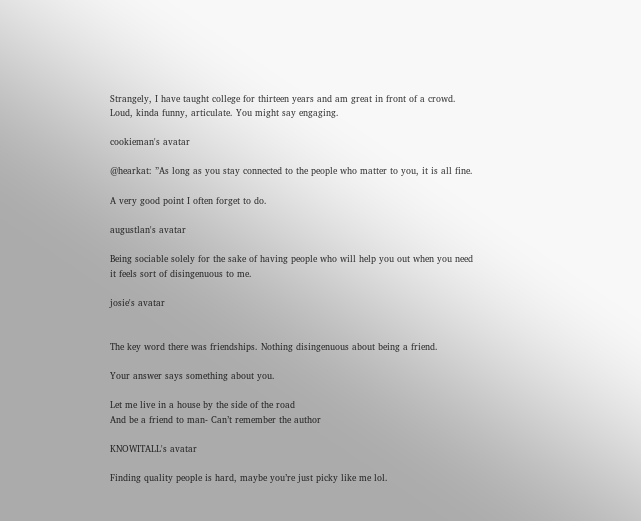Strangely, I have taught college for thirteen years and am great in front of a crowd. Loud, kinda funny, articulate. You might say engaging.

cookieman's avatar

@hearkat: ”As long as you stay connected to the people who matter to you, it is all fine.

A very good point I often forget to do.

augustlan's avatar

Being sociable solely for the sake of having people who will help you out when you need it feels sort of disingenuous to me.

josie's avatar


The key word there was friendships. Nothing disingenuous about being a friend.

Your answer says something about you.

Let me live in a house by the side of the road
And be a friend to man- Can’t remember the author

KNOWITALL's avatar

Finding quality people is hard, maybe you’re just picky like me lol.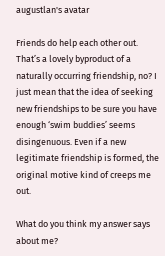augustlan's avatar

Friends do help each other out. That’s a lovely byproduct of a naturally occurring friendship, no? I just mean that the idea of seeking new friendships to be sure you have enough ‘swim buddies’ seems disingenuous. Even if a new legitimate friendship is formed, the original motive kind of creeps me out.

What do you think my answer says about me?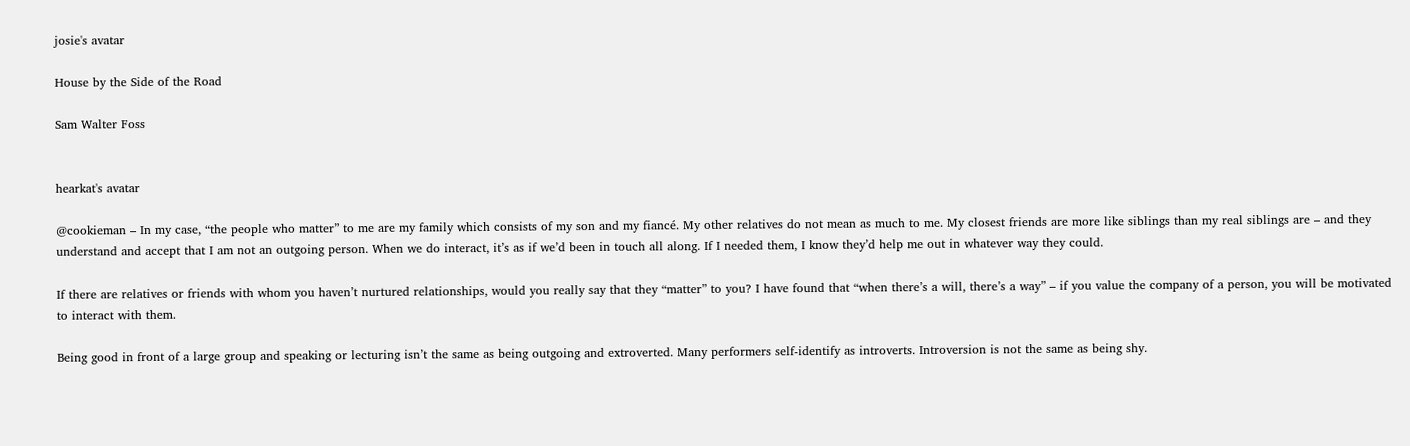josie's avatar

House by the Side of the Road

Sam Walter Foss


hearkat's avatar

@cookieman – In my case, “the people who matter” to me are my family which consists of my son and my fiancé. My other relatives do not mean as much to me. My closest friends are more like siblings than my real siblings are – and they understand and accept that I am not an outgoing person. When we do interact, it’s as if we’d been in touch all along. If I needed them, I know they’d help me out in whatever way they could.

If there are relatives or friends with whom you haven’t nurtured relationships, would you really say that they “matter” to you? I have found that “when there’s a will, there’s a way” – if you value the company of a person, you will be motivated to interact with them.

Being good in front of a large group and speaking or lecturing isn’t the same as being outgoing and extroverted. Many performers self-identify as introverts. Introversion is not the same as being shy.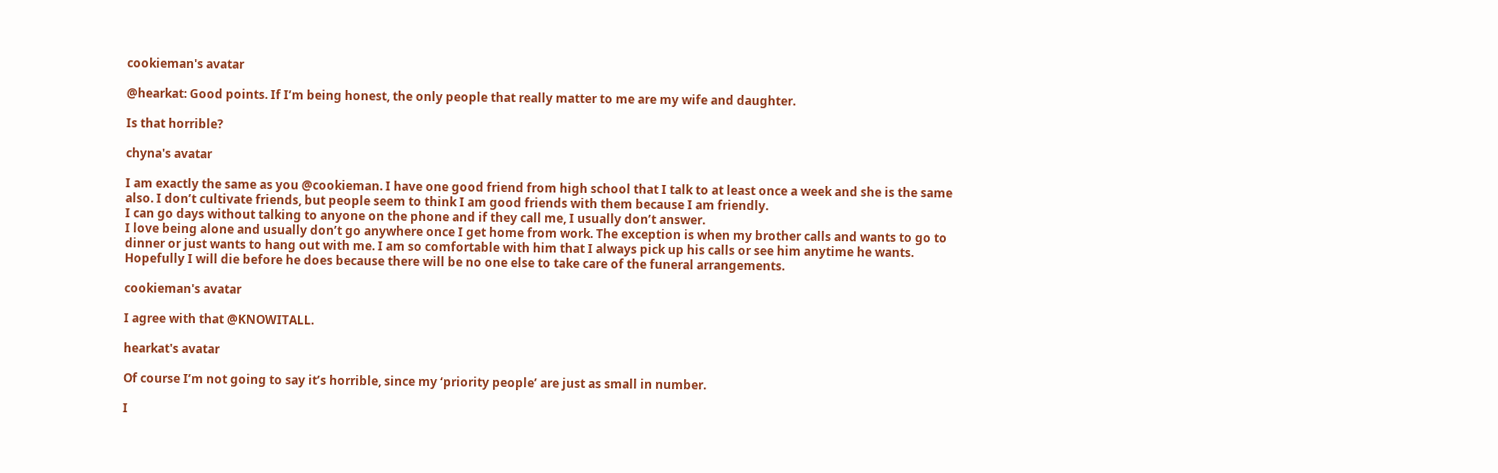cookieman's avatar

@hearkat: Good points. If I’m being honest, the only people that really matter to me are my wife and daughter.

Is that horrible?

chyna's avatar

I am exactly the same as you @cookieman. I have one good friend from high school that I talk to at least once a week and she is the same also. I don’t cultivate friends, but people seem to think I am good friends with them because I am friendly.
I can go days without talking to anyone on the phone and if they call me, I usually don’t answer.
I love being alone and usually don’t go anywhere once I get home from work. The exception is when my brother calls and wants to go to dinner or just wants to hang out with me. I am so comfortable with him that I always pick up his calls or see him anytime he wants.
Hopefully I will die before he does because there will be no one else to take care of the funeral arrangements.

cookieman's avatar

I agree with that @KNOWITALL.

hearkat's avatar

Of course I’m not going to say it’s horrible, since my ‘priority people’ are just as small in number.

I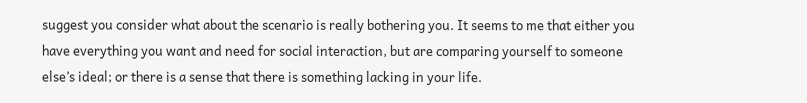suggest you consider what about the scenario is really bothering you. It seems to me that either you have everything you want and need for social interaction, but are comparing yourself to someone else’s ideal; or there is a sense that there is something lacking in your life.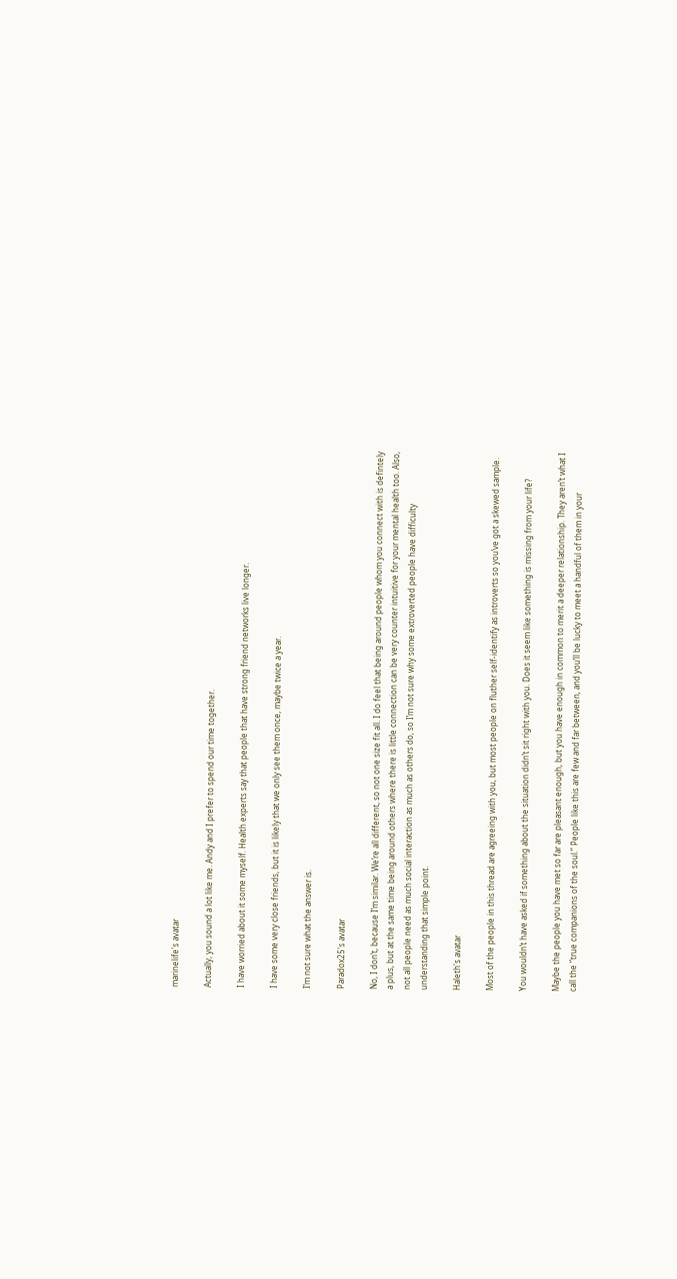marinelife's avatar

Actually, you sound a lot like me. Andy and I prefer to spend our time together.

I have worried about it some myself. Health experts say that people that have strong friend networks live longer.

I have some very close friends, but it is likely that we only see them once, maybe twice a year.

I’m not sure what the answer is.

Paradox25's avatar

No, I don’t, because I’m similar. We’re all different, so not one size fit all. I do feel that being around people whom you connect with is defintely a plus, but at the same time being around others where there is little connection can be very counter intuitive for your mental health too. Also, not all people need as much social interaction as much as others do, so I’m not sure why some extroverted people have difficulty understanding that simple point.

Haleth's avatar

Most of the people in this thread are agreeing with you, but most people on fluther self-identify as introverts so you’ve got a skewed sample.

You wouldn’t have asked if something about the situation didn’t sit right with you. Does it seem like something is missing from your life?

Maybe the people you have met so far are pleasant enough, but you have enough in common to merit a deeper relationship. They aren’t what I call the “true companions of the soul.” People like this are few and far between, and you’ll be lucky to meet a handful of them in your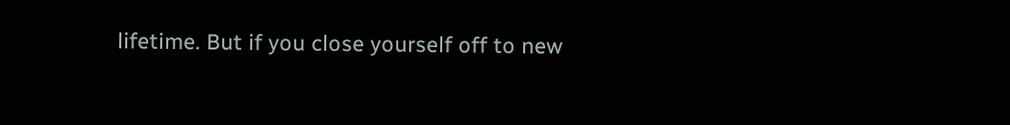lifetime. But if you close yourself off to new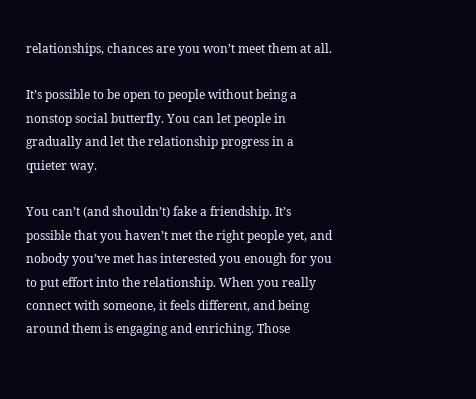relationships, chances are you won’t meet them at all.

It’s possible to be open to people without being a nonstop social butterfly. You can let people in gradually and let the relationship progress in a quieter way.

You can’t (and shouldn’t) fake a friendship. It’s possible that you haven’t met the right people yet, and nobody you’ve met has interested you enough for you to put effort into the relationship. When you really connect with someone, it feels different, and being around them is engaging and enriching. Those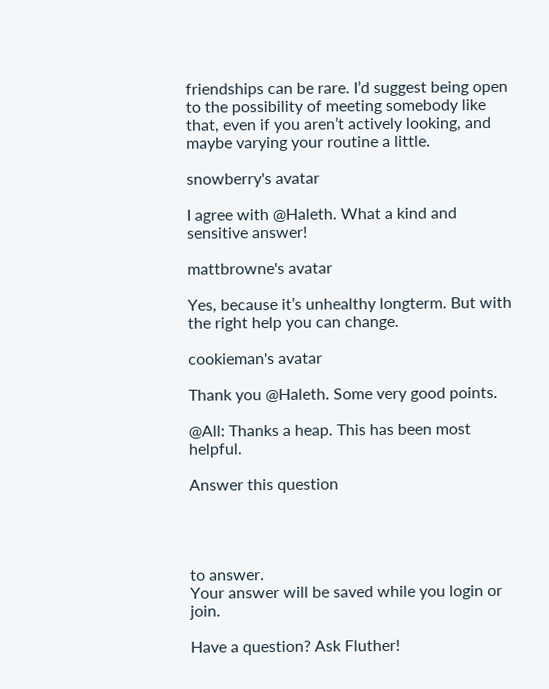friendships can be rare. I’d suggest being open to the possibility of meeting somebody like that, even if you aren’t actively looking, and maybe varying your routine a little.

snowberry's avatar

I agree with @Haleth. What a kind and sensitive answer!

mattbrowne's avatar

Yes, because it’s unhealthy longterm. But with the right help you can change.

cookieman's avatar

Thank you @Haleth. Some very good points.

@All: Thanks a heap. This has been most helpful.

Answer this question




to answer.
Your answer will be saved while you login or join.

Have a question? Ask Fluther!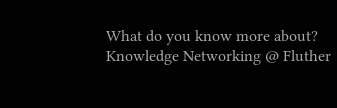What do you know more about?
Knowledge Networking @ Fluther